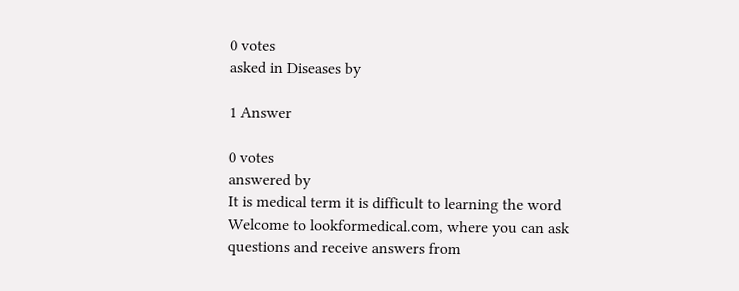0 votes
asked in Diseases by

1 Answer

0 votes
answered by
It is medical term it is difficult to learning the word
Welcome to lookformedical.com, where you can ask questions and receive answers from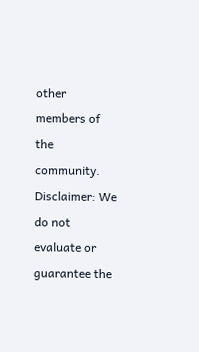other members of the community.
Disclaimer: We do not evaluate or guarantee the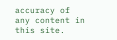accuracy of any content in this site.